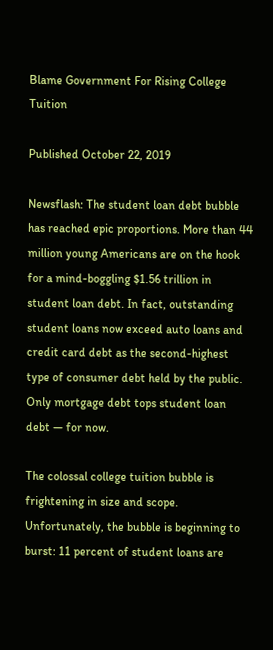Blame Government For Rising College Tuition

Published October 22, 2019

Newsflash: The student loan debt bubble has reached epic proportions. More than 44 million young Americans are on the hook for a mind-boggling $1.56 trillion in student loan debt. In fact, outstanding student loans now exceed auto loans and credit card debt as the second-highest type of consumer debt held by the public. Only mortgage debt tops student loan debt — for now.

The colossal college tuition bubble is frightening in size and scope. Unfortunately, the bubble is beginning to burst: 11 percent of student loans are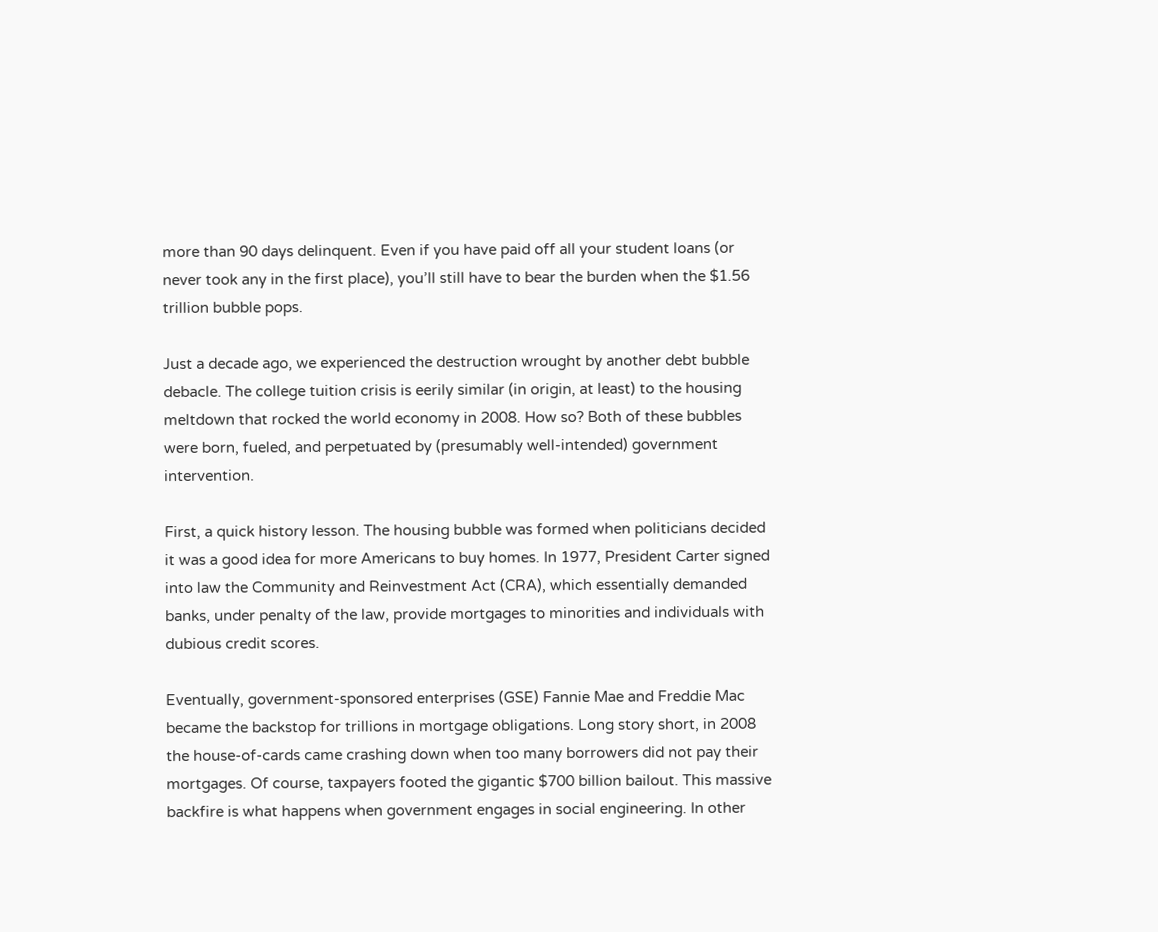more than 90 days delinquent. Even if you have paid off all your student loans (or never took any in the first place), you’ll still have to bear the burden when the $1.56 trillion bubble pops.

Just a decade ago, we experienced the destruction wrought by another debt bubble debacle. The college tuition crisis is eerily similar (in origin, at least) to the housing meltdown that rocked the world economy in 2008. How so? Both of these bubbles were born, fueled, and perpetuated by (presumably well-intended) government intervention.

First, a quick history lesson. The housing bubble was formed when politicians decided it was a good idea for more Americans to buy homes. In 1977, President Carter signed into law the Community and Reinvestment Act (CRA), which essentially demanded banks, under penalty of the law, provide mortgages to minorities and individuals with dubious credit scores.

Eventually, government-sponsored enterprises (GSE) Fannie Mae and Freddie Mac became the backstop for trillions in mortgage obligations. Long story short, in 2008 the house-of-cards came crashing down when too many borrowers did not pay their mortgages. Of course, taxpayers footed the gigantic $700 billion bailout. This massive backfire is what happens when government engages in social engineering. In other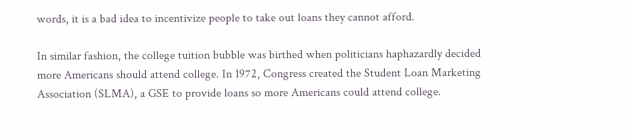words, it is a bad idea to incentivize people to take out loans they cannot afford.

In similar fashion, the college tuition bubble was birthed when politicians haphazardly decided more Americans should attend college. In 1972, Congress created the Student Loan Marketing Association (SLMA), a GSE to provide loans so more Americans could attend college.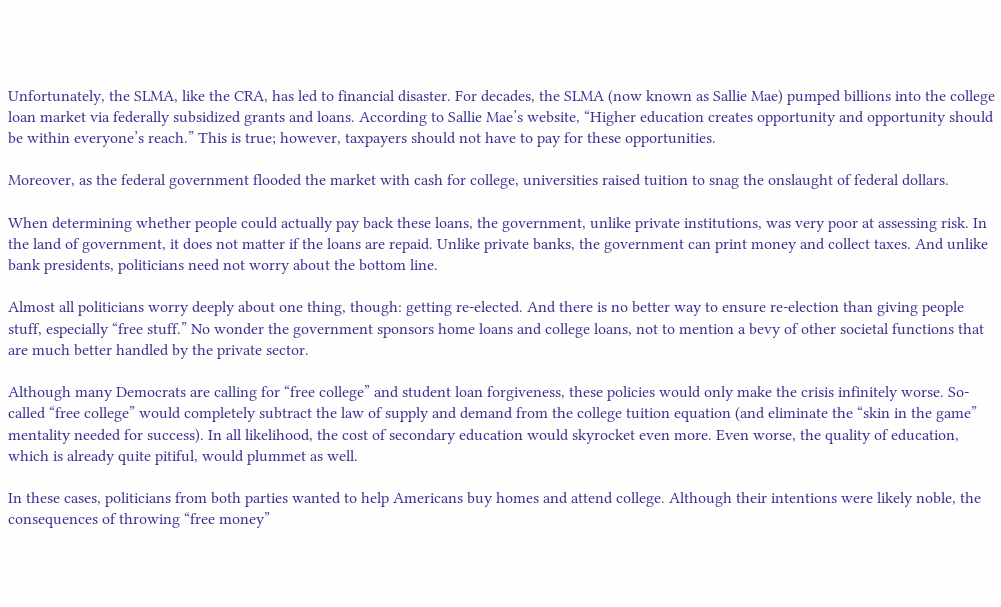Unfortunately, the SLMA, like the CRA, has led to financial disaster. For decades, the SLMA (now known as Sallie Mae) pumped billions into the college loan market via federally subsidized grants and loans. According to Sallie Mae’s website, “Higher education creates opportunity and opportunity should be within everyone’s reach.” This is true; however, taxpayers should not have to pay for these opportunities.

Moreover, as the federal government flooded the market with cash for college, universities raised tuition to snag the onslaught of federal dollars.

When determining whether people could actually pay back these loans, the government, unlike private institutions, was very poor at assessing risk. In the land of government, it does not matter if the loans are repaid. Unlike private banks, the government can print money and collect taxes. And unlike bank presidents, politicians need not worry about the bottom line.

Almost all politicians worry deeply about one thing, though: getting re-elected. And there is no better way to ensure re-election than giving people stuff, especially “free stuff.” No wonder the government sponsors home loans and college loans, not to mention a bevy of other societal functions that are much better handled by the private sector.

Although many Democrats are calling for “free college” and student loan forgiveness, these policies would only make the crisis infinitely worse. So-called “free college” would completely subtract the law of supply and demand from the college tuition equation (and eliminate the “skin in the game” mentality needed for success). In all likelihood, the cost of secondary education would skyrocket even more. Even worse, the quality of education, which is already quite pitiful, would plummet as well.

In these cases, politicians from both parties wanted to help Americans buy homes and attend college. Although their intentions were likely noble, the consequences of throwing “free money”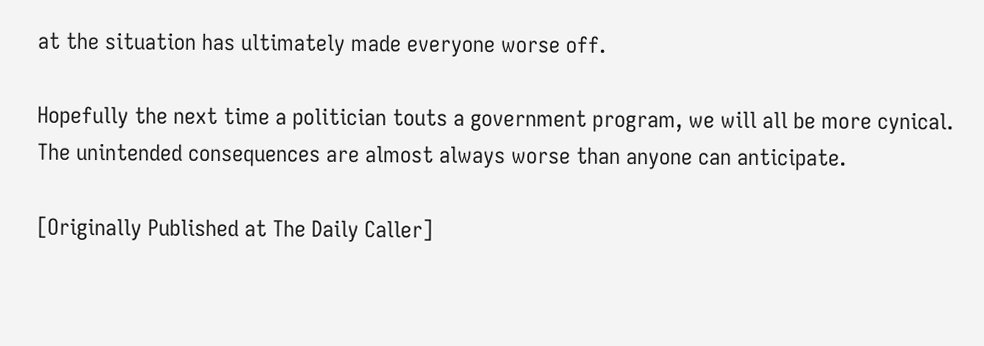at the situation has ultimately made everyone worse off.

Hopefully the next time a politician touts a government program, we will all be more cynical. The unintended consequences are almost always worse than anyone can anticipate.

[Originally Published at The Daily Caller]